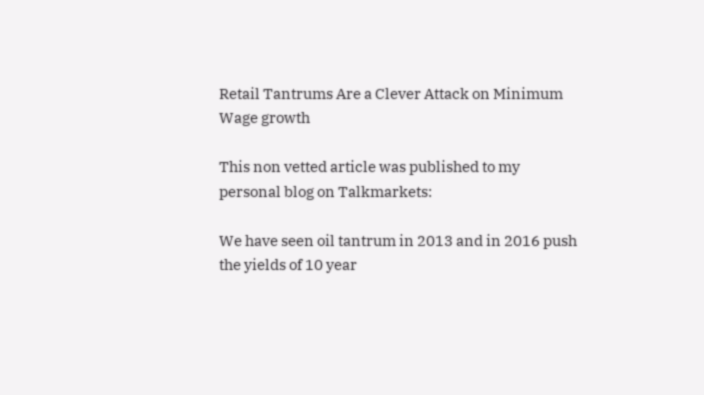Retail Tantrums Are a Clever Attack on Minimum Wage growth

This non vetted article was published to my personal blog on Talkmarkets:

We have seen oil tantrum in 2013 and in 2016 push the yields of 10 year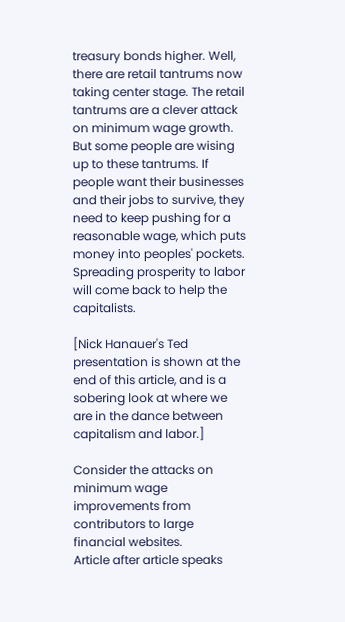treasury bonds higher. Well, there are retail tantrums now taking center stage. The retail tantrums are a clever attack on minimum wage growth. But some people are wising up to these tantrums. If people want their businesses and their jobs to survive, they need to keep pushing for a reasonable wage, which puts money into peoples' pockets. Spreading prosperity to labor will come back to help the capitalists.

[Nick Hanauer's Ted presentation is shown at the end of this article, and is a sobering look at where we are in the dance between capitalism and labor.]

Consider the attacks on minimum wage improvements from contributors to large financial websites.
Article after article speaks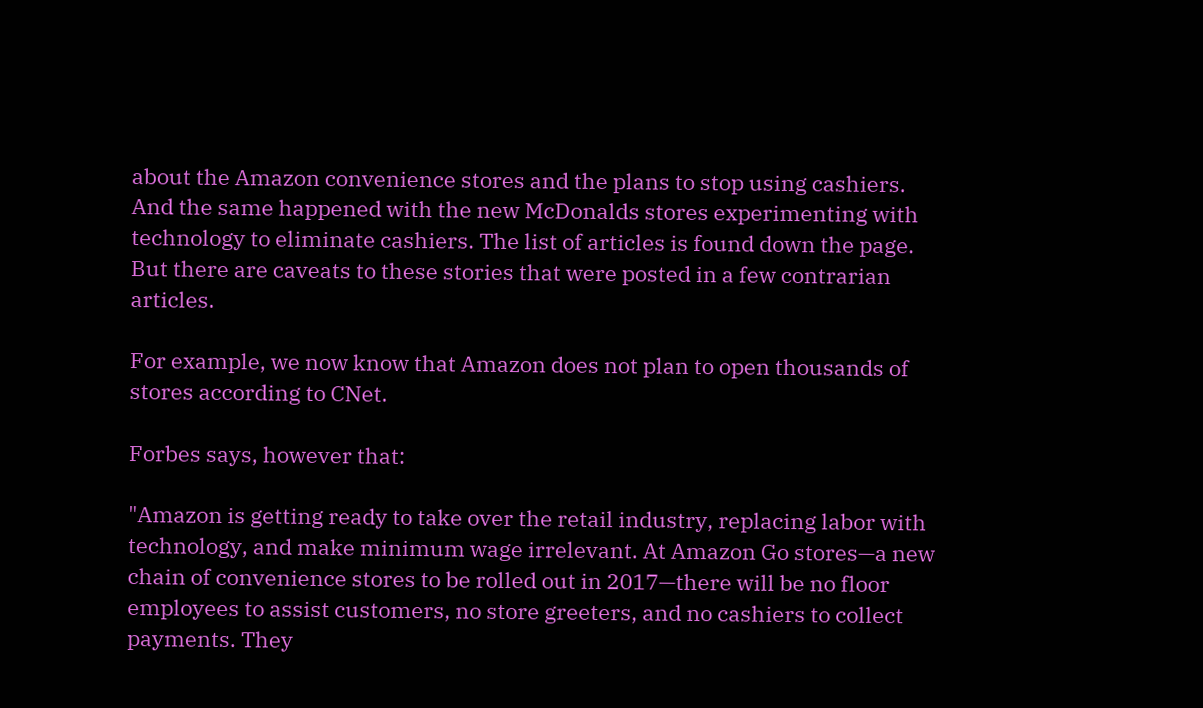about the Amazon convenience stores and the plans to stop using cashiers. And the same happened with the new McDonalds stores experimenting with technology to eliminate cashiers. The list of articles is found down the page. But there are caveats to these stories that were posted in a few contrarian articles.

For example, we now know that Amazon does not plan to open thousands of stores according to CNet.

Forbes says, however that:

"Amazon is getting ready to take over the retail industry, replacing labor with technology, and make minimum wage irrelevant. At Amazon Go stores—a new chain of convenience stores to be rolled out in 2017—there will be no floor employees to assist customers, no store greeters, and no cashiers to collect payments. They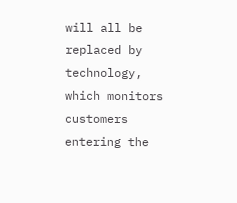will all be replaced by technology, which monitors customers entering the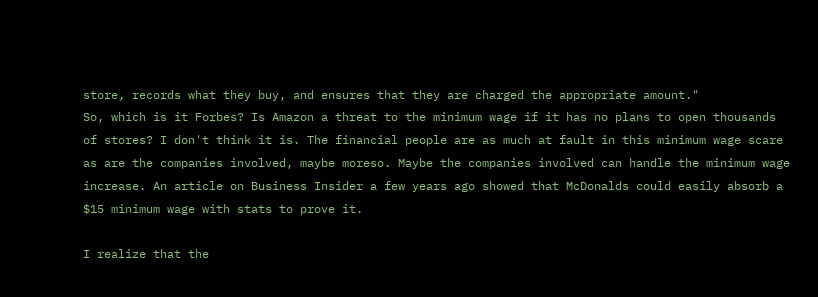store, records what they buy, and ensures that they are charged the appropriate amount."
So, which is it Forbes? Is Amazon a threat to the minimum wage if it has no plans to open thousands of stores? I don't think it is. The financial people are as much at fault in this minimum wage scare as are the companies involved, maybe moreso. Maybe the companies involved can handle the minimum wage increase. An article on Business Insider a few years ago showed that McDonalds could easily absorb a $15 minimum wage with stats to prove it.

I realize that the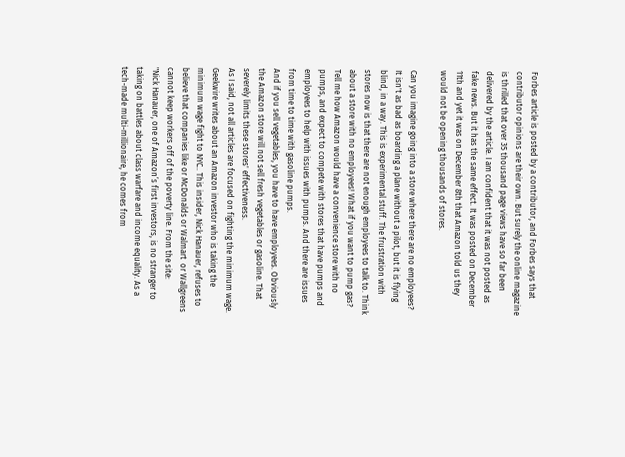Forbes article is posted by a contributor, and Forbes says that contributor opinions are their own. But surely the online magazine is thrilled that over 35 thousand page views have so far been delivered by the article. I am confident that it was not posted as fake news. But it has the same effect. It was posted on December 11th and yet it was on December 8th that Amazon told us they would not be opening thousands of stores.

Can you imagine going into a store where there are no employees? It isn't as bad as boarding a plane without a pilot, but it is flying blind, in a way. This is experimental stuff. The frustration with stores now is that there are not enough employees to talk to. Think about a store with no employees! What if you want to pump gas? Tell me how Amazon would have a convenience store with no pumps, and expect to compete with stores that have pumps and employees to help with issues with pumps. And there are issues from time to time with gasoline pumps.
And if you sell vegetables, you have to have employees. Obviously the Amazon store will not sell fresh vegetables or gasoline. That severely limits these stores' effectiveness.
As I said, not all articles are focused on fighting the minimum wage.
Geekwire writes about an Amazon investor who is taking the minimum wage fight to NYC.. This insider, Nick Hanauer, refuses to believe that companies like or McDonalds or Walmart  or Wallgreens cannot keep workers off of the poverty line. From the site:
"Nick Hanauer, one of Amazon’s first investors, is no stranger to taking on battles about class warfare and income equality. As a tech-made multi-millionaire, he comes from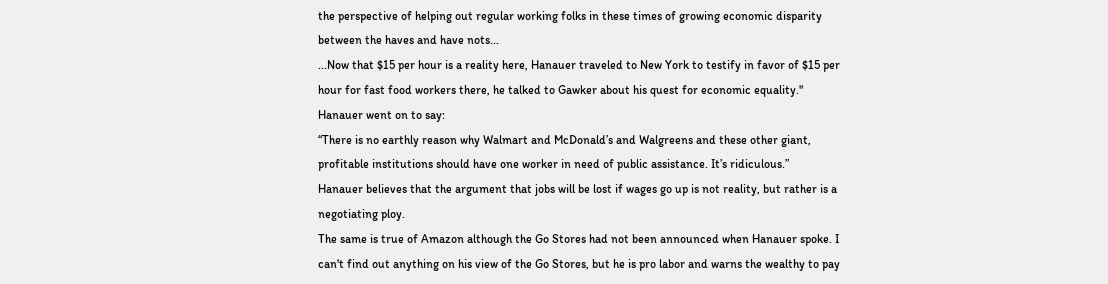the perspective of helping out regular working folks in these times of growing economic disparity between the haves and have nots...
...Now that $15 per hour is a reality here, Hanauer traveled to New York to testify in favor of $15 per hour for fast food workers there, he talked to Gawker about his quest for economic equality."
Hanauer went on to say:
“There is no earthly reason why Walmart and McDonald’s and Walgreens and these other giant, profitable institutions should have one worker in need of public assistance. It’s ridiculous.”
Hanauer believes that the argument that jobs will be lost if wages go up is not reality, but rather is a negotiating ploy.
The same is true of Amazon although the Go Stores had not been announced when Hanauer spoke. I can't find out anything on his view of the Go Stores, but he is pro labor and warns the wealthy to pay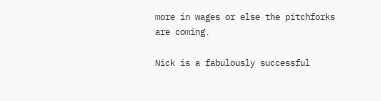more in wages or else the pitchforks are coming.

Nick is a fabulously successful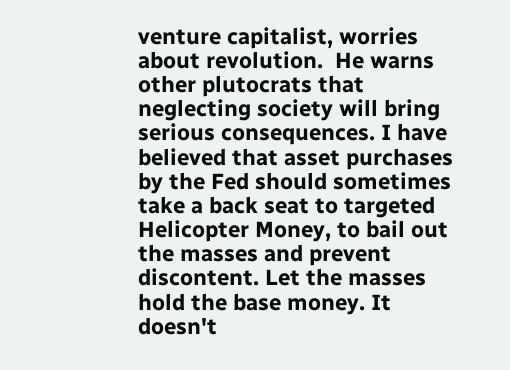venture capitalist, worries about revolution.  He warns other plutocrats that neglecting society will bring serious consequences. I have believed that asset purchases by the Fed should sometimes take a back seat to targeted Helicopter Money, to bail out the masses and prevent discontent. Let the masses hold the base money. It doesn't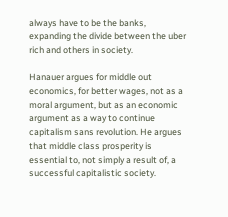always have to be the banks, expanding the divide between the uber rich and others in society.

Hanauer argues for middle out economics, for better wages, not as a moral argument, but as an economic argument as a way to continue capitalism sans revolution. He argues that middle class prosperity is essential to, not simply a result of, a successful capitalistic society.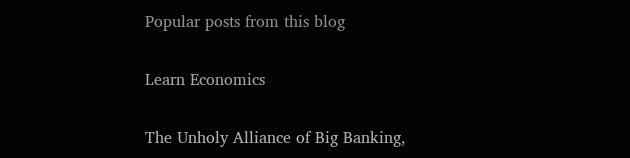Popular posts from this blog

Learn Economics

The Unholy Alliance of Big Banking,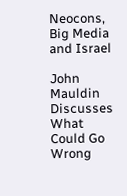Neocons, Big Media and Israel

John Mauldin Discusses What Could Go Wrong